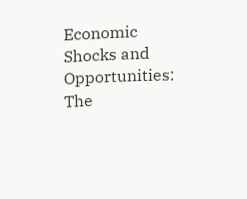Economic Shocks and Opportunities: The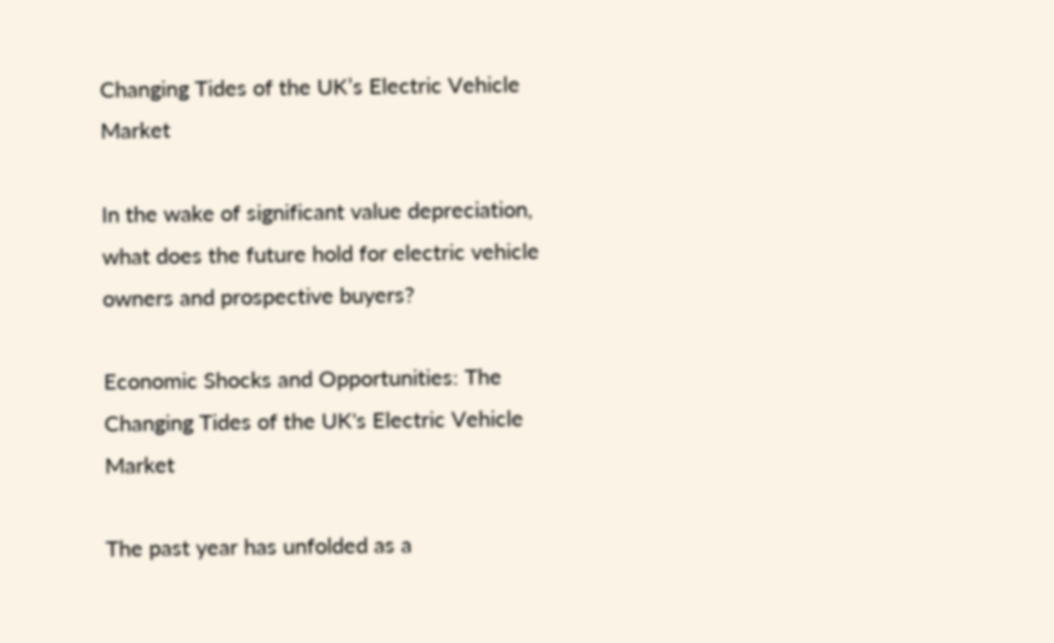Changing Tides of the UK’s Electric Vehicle Market

In the wake of significant value depreciation, what does the future hold for electric vehicle owners and prospective buyers?

Economic Shocks and Opportunities: The Changing Tides of the UK's Electric Vehicle Market

The past year has unfolded as a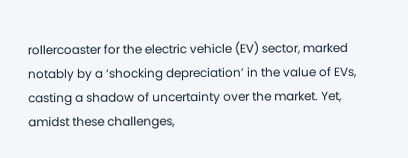rollercoaster for the electric vehicle (EV) sector, marked notably by a ‘shocking depreciation’ in the value of EVs, casting a shadow of uncertainty over the market. Yet, amidst these challenges,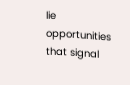lie opportunities that signal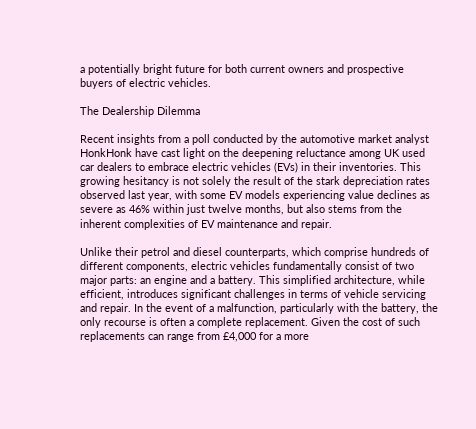a potentially bright future for both current owners and prospective buyers of electric vehicles.

The Dealership Dilemma

Recent insights from a poll conducted by the automotive market analyst HonkHonk have cast light on the deepening reluctance among UK used car dealers to embrace electric vehicles (EVs) in their inventories. This growing hesitancy is not solely the result of the stark depreciation rates observed last year, with some EV models experiencing value declines as severe as 46% within just twelve months, but also stems from the inherent complexities of EV maintenance and repair.

Unlike their petrol and diesel counterparts, which comprise hundreds of different components, electric vehicles fundamentally consist of two major parts: an engine and a battery. This simplified architecture, while efficient, introduces significant challenges in terms of vehicle servicing and repair. In the event of a malfunction, particularly with the battery, the only recourse is often a complete replacement. Given the cost of such replacements can range from £4,000 for a more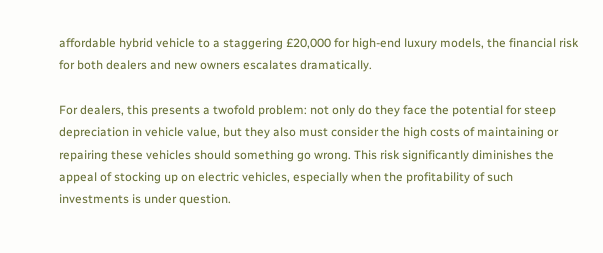affordable hybrid vehicle to a staggering £20,000 for high-end luxury models, the financial risk for both dealers and new owners escalates dramatically.

For dealers, this presents a twofold problem: not only do they face the potential for steep depreciation in vehicle value, but they also must consider the high costs of maintaining or repairing these vehicles should something go wrong. This risk significantly diminishes the appeal of stocking up on electric vehicles, especially when the profitability of such investments is under question.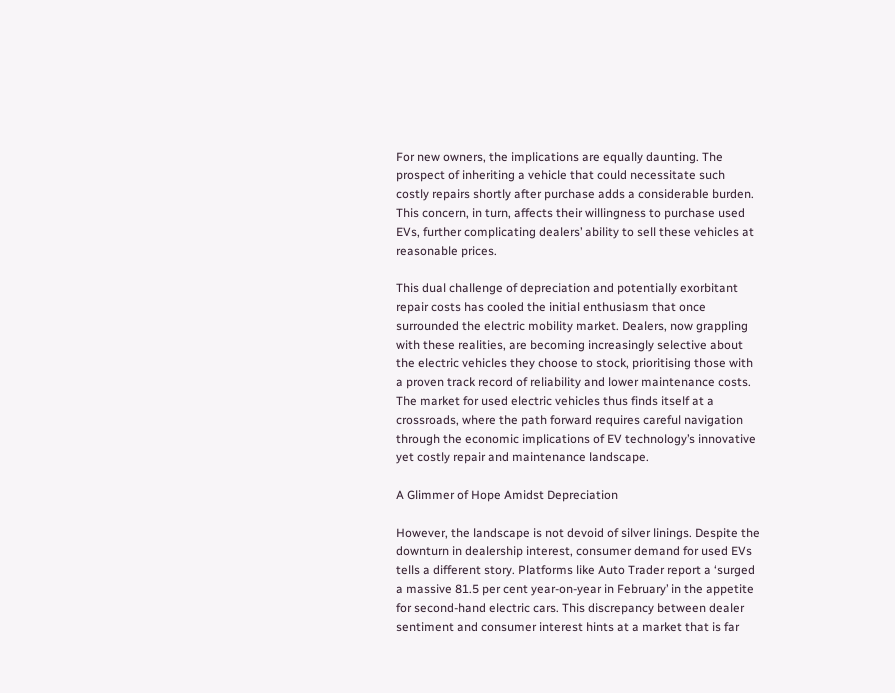For new owners, the implications are equally daunting. The prospect of inheriting a vehicle that could necessitate such costly repairs shortly after purchase adds a considerable burden. This concern, in turn, affects their willingness to purchase used EVs, further complicating dealers’ ability to sell these vehicles at reasonable prices.

This dual challenge of depreciation and potentially exorbitant repair costs has cooled the initial enthusiasm that once surrounded the electric mobility market. Dealers, now grappling with these realities, are becoming increasingly selective about the electric vehicles they choose to stock, prioritising those with a proven track record of reliability and lower maintenance costs. The market for used electric vehicles thus finds itself at a crossroads, where the path forward requires careful navigation through the economic implications of EV technology’s innovative yet costly repair and maintenance landscape.

A Glimmer of Hope Amidst Depreciation

However, the landscape is not devoid of silver linings. Despite the downturn in dealership interest, consumer demand for used EVs tells a different story. Platforms like Auto Trader report a ‘surged a massive 81.5 per cent year-on-year in February’ in the appetite for second-hand electric cars. This discrepancy between dealer sentiment and consumer interest hints at a market that is far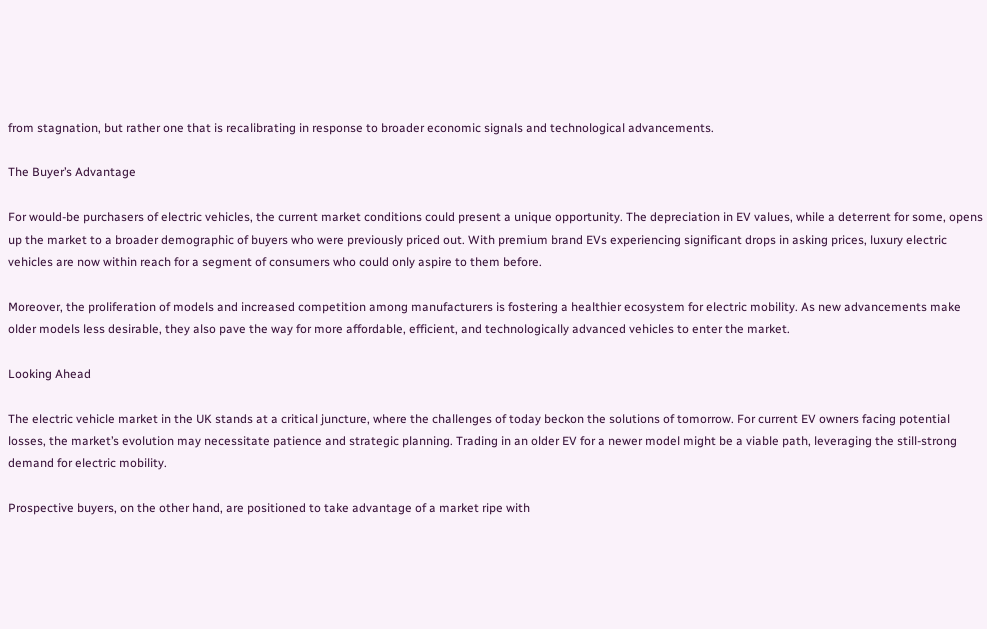from stagnation, but rather one that is recalibrating in response to broader economic signals and technological advancements.

The Buyer’s Advantage

For would-be purchasers of electric vehicles, the current market conditions could present a unique opportunity. The depreciation in EV values, while a deterrent for some, opens up the market to a broader demographic of buyers who were previously priced out. With premium brand EVs experiencing significant drops in asking prices, luxury electric vehicles are now within reach for a segment of consumers who could only aspire to them before.

Moreover, the proliferation of models and increased competition among manufacturers is fostering a healthier ecosystem for electric mobility. As new advancements make older models less desirable, they also pave the way for more affordable, efficient, and technologically advanced vehicles to enter the market.

Looking Ahead

The electric vehicle market in the UK stands at a critical juncture, where the challenges of today beckon the solutions of tomorrow. For current EV owners facing potential losses, the market’s evolution may necessitate patience and strategic planning. Trading in an older EV for a newer model might be a viable path, leveraging the still-strong demand for electric mobility.

Prospective buyers, on the other hand, are positioned to take advantage of a market ripe with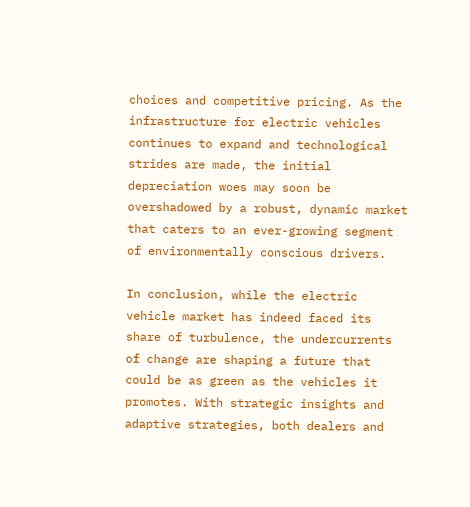choices and competitive pricing. As the infrastructure for electric vehicles continues to expand and technological strides are made, the initial depreciation woes may soon be overshadowed by a robust, dynamic market that caters to an ever-growing segment of environmentally conscious drivers.

In conclusion, while the electric vehicle market has indeed faced its share of turbulence, the undercurrents of change are shaping a future that could be as green as the vehicles it promotes. With strategic insights and adaptive strategies, both dealers and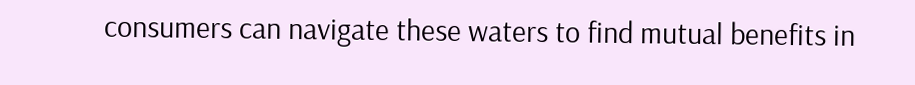consumers can navigate these waters to find mutual benefits in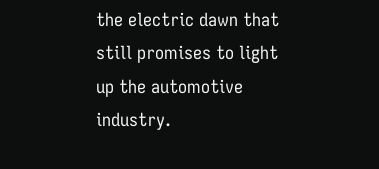the electric dawn that still promises to light up the automotive industry.